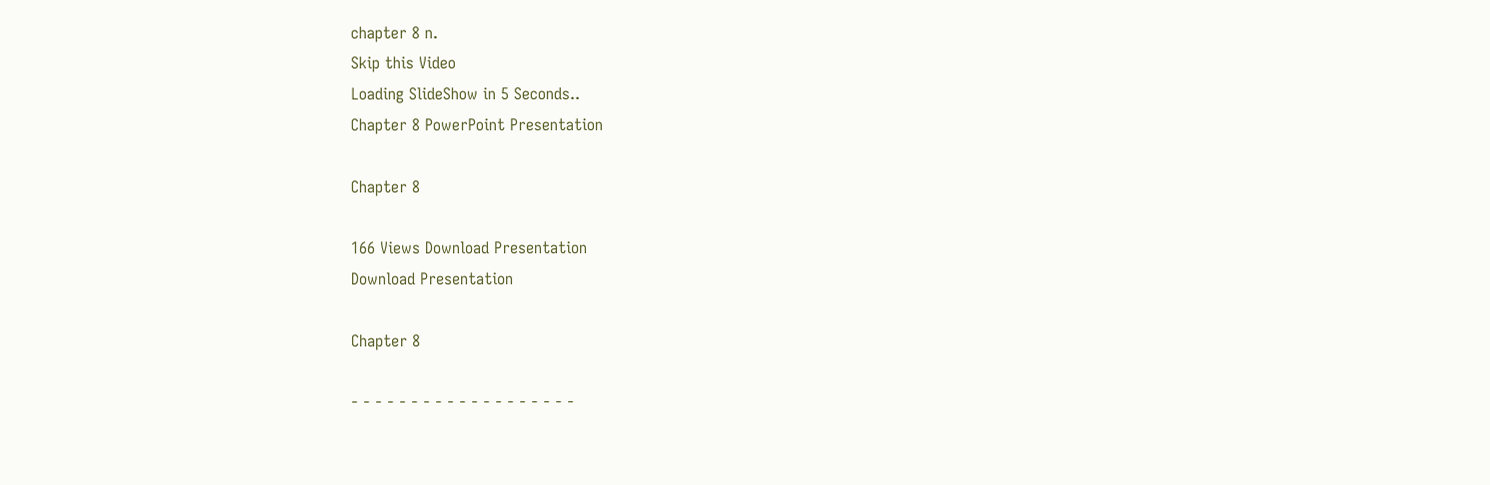chapter 8 n.
Skip this Video
Loading SlideShow in 5 Seconds..
Chapter 8 PowerPoint Presentation

Chapter 8

166 Views Download Presentation
Download Presentation

Chapter 8

- - - - - - - - - - - - - - - - - - -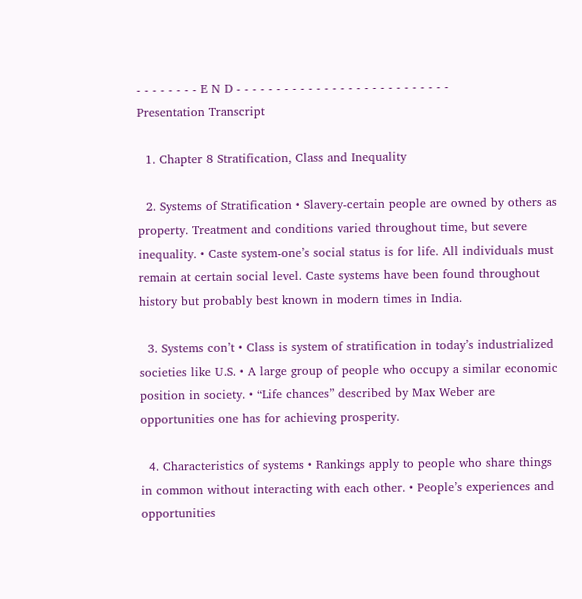- - - - - - - - E N D - - - - - - - - - - - - - - - - - - - - - - - - - - -
Presentation Transcript

  1. Chapter 8 Stratification, Class and Inequality

  2. Systems of Stratification • Slavery-certain people are owned by others as property. Treatment and conditions varied throughout time, but severe inequality. • Caste system-one’s social status is for life. All individuals must remain at certain social level. Caste systems have been found throughout history but probably best known in modern times in India.

  3. Systems con’t • Class is system of stratification in today’s industrialized societies like U.S. • A large group of people who occupy a similar economic position in society. • “Life chances” described by Max Weber are opportunities one has for achieving prosperity.

  4. Characteristics of systems • Rankings apply to people who share things in common without interacting with each other. • People’s experiences and opportunities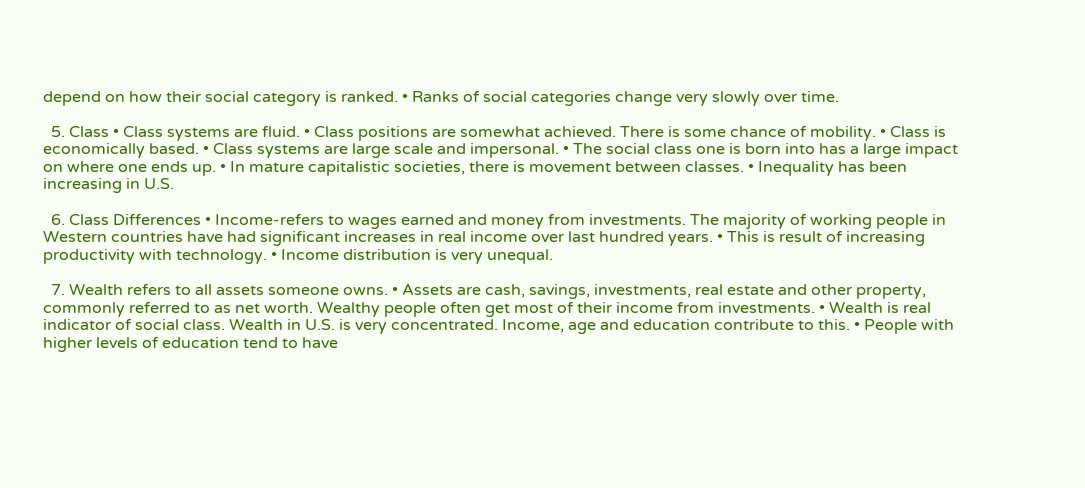depend on how their social category is ranked. • Ranks of social categories change very slowly over time.

  5. Class • Class systems are fluid. • Class positions are somewhat achieved. There is some chance of mobility. • Class is economically based. • Class systems are large scale and impersonal. • The social class one is born into has a large impact on where one ends up. • In mature capitalistic societies, there is movement between classes. • Inequality has been increasing in U.S.

  6. Class Differences • Income-refers to wages earned and money from investments. The majority of working people in Western countries have had significant increases in real income over last hundred years. • This is result of increasing productivity with technology. • Income distribution is very unequal.

  7. Wealth refers to all assets someone owns. • Assets are cash, savings, investments, real estate and other property, commonly referred to as net worth. Wealthy people often get most of their income from investments. • Wealth is real indicator of social class. Wealth in U.S. is very concentrated. Income, age and education contribute to this. • People with higher levels of education tend to have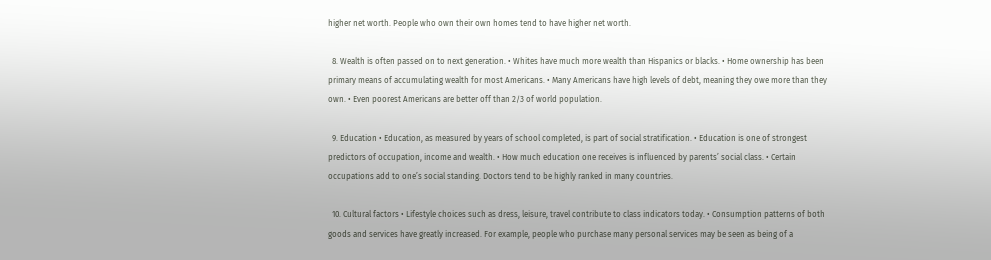higher net worth. People who own their own homes tend to have higher net worth.

  8. Wealth is often passed on to next generation. • Whites have much more wealth than Hispanics or blacks. • Home ownership has been primary means of accumulating wealth for most Americans. • Many Americans have high levels of debt, meaning they owe more than they own. • Even poorest Americans are better off than 2/3 of world population.

  9. Education • Education, as measured by years of school completed, is part of social stratification. • Education is one of strongest predictors of occupation, income and wealth. • How much education one receives is influenced by parents’ social class. • Certain occupations add to one’s social standing. Doctors tend to be highly ranked in many countries.

  10. Cultural factors • Lifestyle choices such as dress, leisure, travel contribute to class indicators today. • Consumption patterns of both goods and services have greatly increased. For example, people who purchase many personal services may be seen as being of a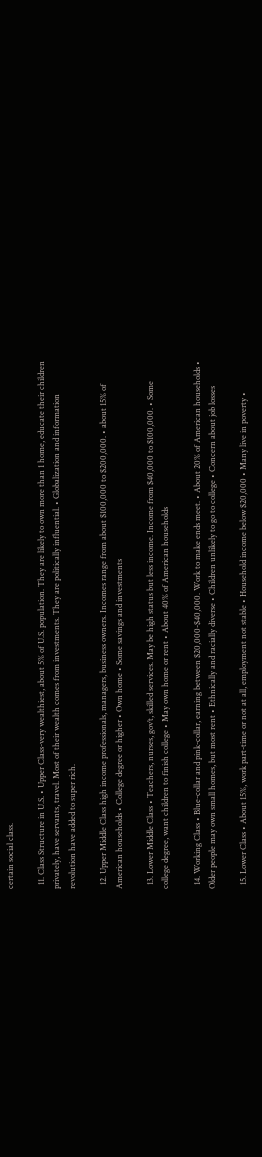certain social class.

  11. Class Structure in U.S. • Upper Class-very wealthiest, about 5% of U.S. population. They are likely to own more than 1 home, educate their children privately, have servants, travel. Most of their wealth comes from investments. They are politically influential. • Globalization and information revolution have added to super rich.

  12. Upper Middle Class high income professionals, managers, business owners. Incomes range from about $100,000 to $200,000. • about 15% of American households • College degree or higher • Own home • Some savings and investments

  13. Lower Middle Class • Teachers, nurses, gov’t, skilled services. May be high status but less income. Income from $40,000 to $100,000. • Some college degree, want children to finish college • May own home or rent • About 40% of American households

  14. Working Class • Blue-collar and pink-collar, earning between $20,000-$40,000. Work to make ends meet. • About 20% of American households • Older people may own small homes, but most rent • Ethnically and racially diverse • Children unlikely to go to college • Concern about job losses

  15. Lower Class • About 15%, work part-time or not at all, employment not stable • Household income below $20,000 • Many live in poverty •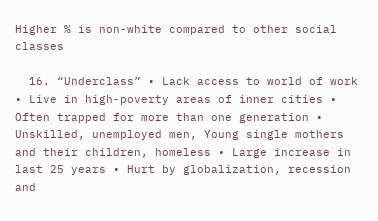Higher % is non-white compared to other social classes

  16. “Underclass” • Lack access to world of work • Live in high-poverty areas of inner cities • Often trapped for more than one generation • Unskilled, unemployed men, Young single mothers and their children, homeless • Large increase in last 25 years • Hurt by globalization, recession and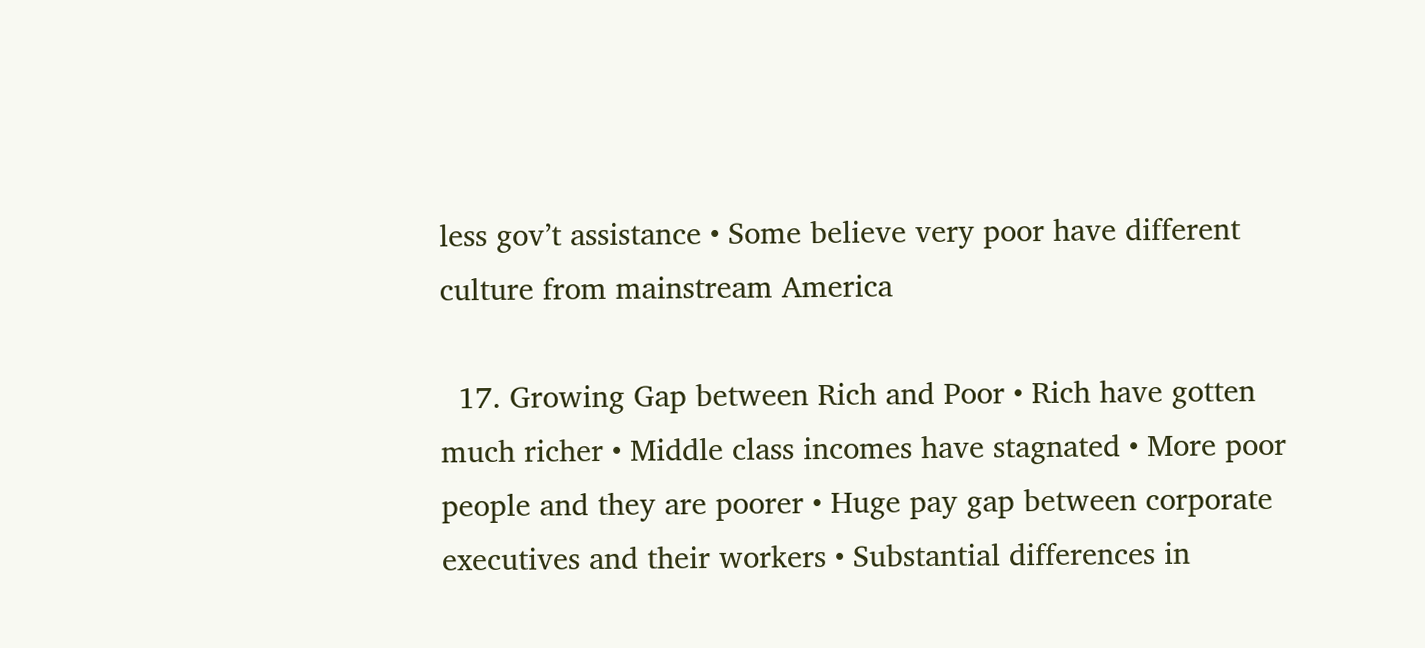less gov’t assistance • Some believe very poor have different culture from mainstream America

  17. Growing Gap between Rich and Poor • Rich have gotten much richer • Middle class incomes have stagnated • More poor people and they are poorer • Huge pay gap between corporate executives and their workers • Substantial differences in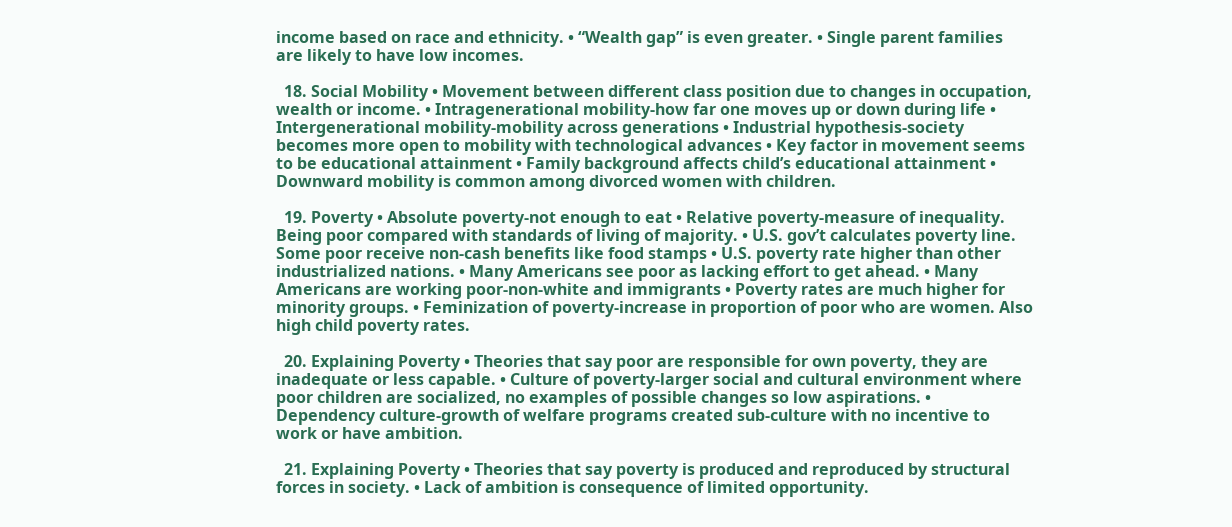income based on race and ethnicity. • “Wealth gap” is even greater. • Single parent families are likely to have low incomes.

  18. Social Mobility • Movement between different class position due to changes in occupation, wealth or income. • Intragenerational mobility-how far one moves up or down during life • Intergenerational mobility-mobility across generations • Industrial hypothesis-society becomes more open to mobility with technological advances • Key factor in movement seems to be educational attainment • Family background affects child’s educational attainment • Downward mobility is common among divorced women with children.

  19. Poverty • Absolute poverty-not enough to eat • Relative poverty-measure of inequality. Being poor compared with standards of living of majority. • U.S. gov’t calculates poverty line. Some poor receive non-cash benefits like food stamps • U.S. poverty rate higher than other industrialized nations. • Many Americans see poor as lacking effort to get ahead. • Many Americans are working poor-non-white and immigrants • Poverty rates are much higher for minority groups. • Feminization of poverty-increase in proportion of poor who are women. Also high child poverty rates.

  20. Explaining Poverty • Theories that say poor are responsible for own poverty, they are inadequate or less capable. • Culture of poverty-larger social and cultural environment where poor children are socialized, no examples of possible changes so low aspirations. • Dependency culture-growth of welfare programs created sub-culture with no incentive to work or have ambition.

  21. Explaining Poverty • Theories that say poverty is produced and reproduced by structural forces in society. • Lack of ambition is consequence of limited opportunity.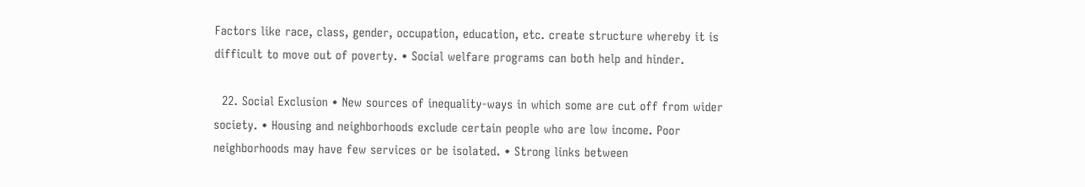Factors like race, class, gender, occupation, education, etc. create structure whereby it is difficult to move out of poverty. • Social welfare programs can both help and hinder.

  22. Social Exclusion • New sources of inequality-ways in which some are cut off from wider society. • Housing and neighborhoods exclude certain people who are low income. Poor neighborhoods may have few services or be isolated. • Strong links between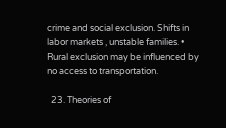crime and social exclusion. Shifts in labor markets , unstable families. • Rural exclusion may be influenced by no access to transportation.

  23. Theories of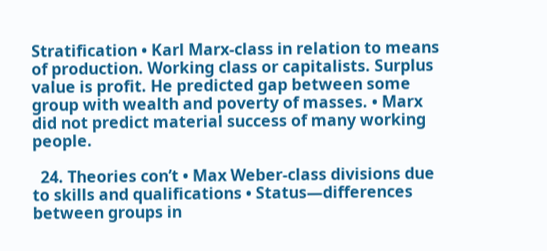Stratification • Karl Marx-class in relation to means of production. Working class or capitalists. Surplus value is profit. He predicted gap between some group with wealth and poverty of masses. • Marx did not predict material success of many working people.

  24. Theories con’t • Max Weber-class divisions due to skills and qualifications • Status—differences between groups in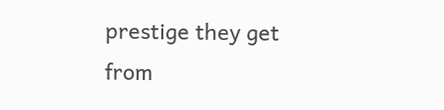prestige they get from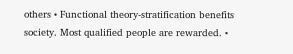others • Functional theory-stratification benefits society. Most qualified people are rewarded. •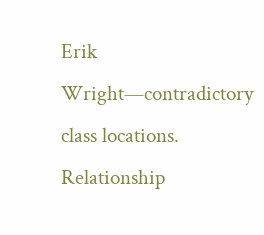Erik Wright—contradictory class locations. Relationship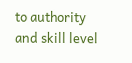to authority and skill level